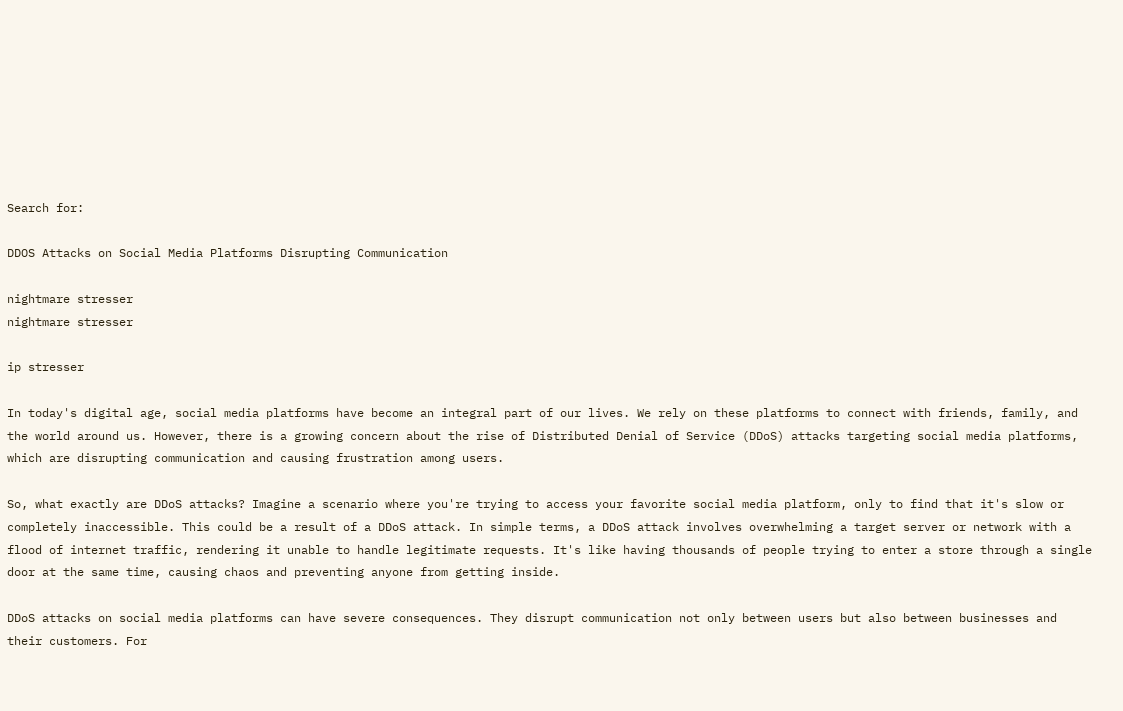Search for:

DDOS Attacks on Social Media Platforms Disrupting Communication

nightmare stresser
nightmare stresser

ip stresser

In today's digital age, social media platforms have become an integral part of our lives. We rely on these platforms to connect with friends, family, and the world around us. However, there is a growing concern about the rise of Distributed Denial of Service (DDoS) attacks targeting social media platforms, which are disrupting communication and causing frustration among users.

So, what exactly are DDoS attacks? Imagine a scenario where you're trying to access your favorite social media platform, only to find that it's slow or completely inaccessible. This could be a result of a DDoS attack. In simple terms, a DDoS attack involves overwhelming a target server or network with a flood of internet traffic, rendering it unable to handle legitimate requests. It's like having thousands of people trying to enter a store through a single door at the same time, causing chaos and preventing anyone from getting inside.

DDoS attacks on social media platforms can have severe consequences. They disrupt communication not only between users but also between businesses and their customers. For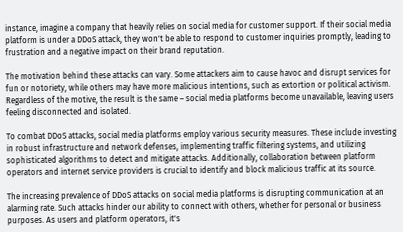instance, imagine a company that heavily relies on social media for customer support. If their social media platform is under a DDoS attack, they won't be able to respond to customer inquiries promptly, leading to frustration and a negative impact on their brand reputation.

The motivation behind these attacks can vary. Some attackers aim to cause havoc and disrupt services for fun or notoriety, while others may have more malicious intentions, such as extortion or political activism. Regardless of the motive, the result is the same – social media platforms become unavailable, leaving users feeling disconnected and isolated.

To combat DDoS attacks, social media platforms employ various security measures. These include investing in robust infrastructure and network defenses, implementing traffic filtering systems, and utilizing sophisticated algorithms to detect and mitigate attacks. Additionally, collaboration between platform operators and internet service providers is crucial to identify and block malicious traffic at its source.

The increasing prevalence of DDoS attacks on social media platforms is disrupting communication at an alarming rate. Such attacks hinder our ability to connect with others, whether for personal or business purposes. As users and platform operators, it's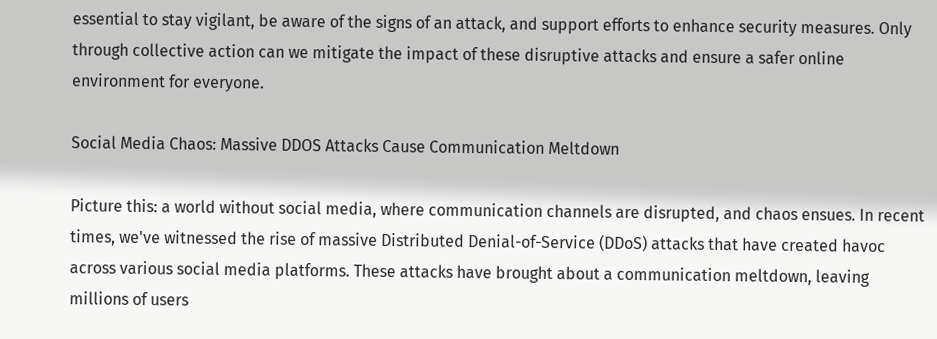essential to stay vigilant, be aware of the signs of an attack, and support efforts to enhance security measures. Only through collective action can we mitigate the impact of these disruptive attacks and ensure a safer online environment for everyone.

Social Media Chaos: Massive DDOS Attacks Cause Communication Meltdown

Picture this: a world without social media, where communication channels are disrupted, and chaos ensues. In recent times, we've witnessed the rise of massive Distributed Denial-of-Service (DDoS) attacks that have created havoc across various social media platforms. These attacks have brought about a communication meltdown, leaving millions of users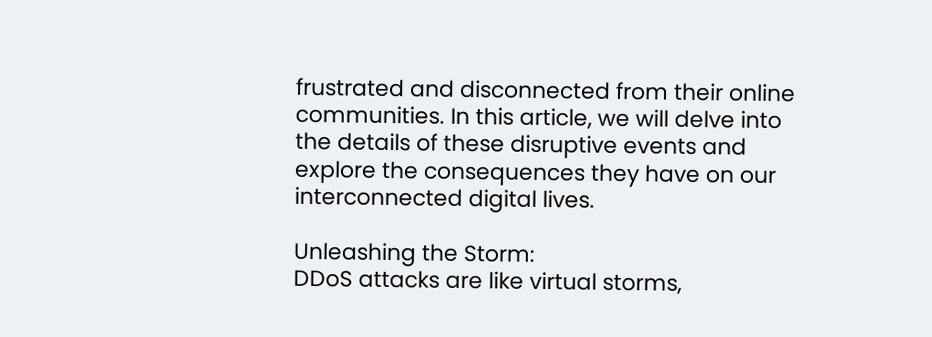frustrated and disconnected from their online communities. In this article, we will delve into the details of these disruptive events and explore the consequences they have on our interconnected digital lives.

Unleashing the Storm:
DDoS attacks are like virtual storms,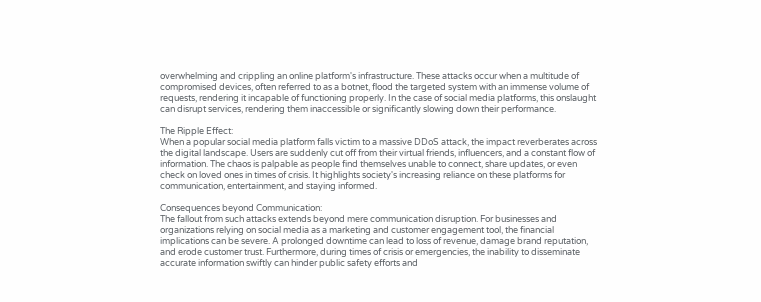overwhelming and crippling an online platform's infrastructure. These attacks occur when a multitude of compromised devices, often referred to as a botnet, flood the targeted system with an immense volume of requests, rendering it incapable of functioning properly. In the case of social media platforms, this onslaught can disrupt services, rendering them inaccessible or significantly slowing down their performance.

The Ripple Effect:
When a popular social media platform falls victim to a massive DDoS attack, the impact reverberates across the digital landscape. Users are suddenly cut off from their virtual friends, influencers, and a constant flow of information. The chaos is palpable as people find themselves unable to connect, share updates, or even check on loved ones in times of crisis. It highlights society's increasing reliance on these platforms for communication, entertainment, and staying informed.

Consequences beyond Communication:
The fallout from such attacks extends beyond mere communication disruption. For businesses and organizations relying on social media as a marketing and customer engagement tool, the financial implications can be severe. A prolonged downtime can lead to loss of revenue, damage brand reputation, and erode customer trust. Furthermore, during times of crisis or emergencies, the inability to disseminate accurate information swiftly can hinder public safety efforts and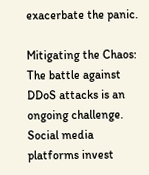exacerbate the panic.

Mitigating the Chaos:
The battle against DDoS attacks is an ongoing challenge. Social media platforms invest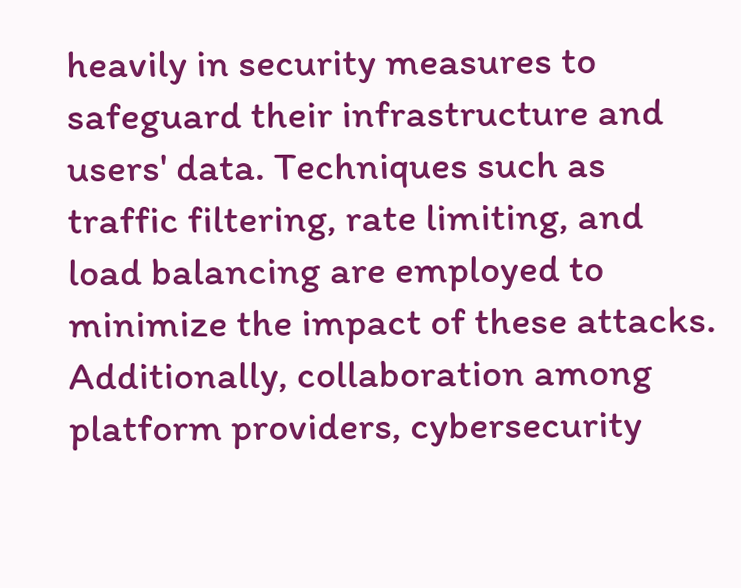heavily in security measures to safeguard their infrastructure and users' data. Techniques such as traffic filtering, rate limiting, and load balancing are employed to minimize the impact of these attacks. Additionally, collaboration among platform providers, cybersecurity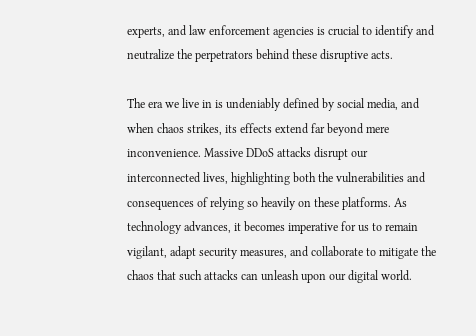experts, and law enforcement agencies is crucial to identify and neutralize the perpetrators behind these disruptive acts.

The era we live in is undeniably defined by social media, and when chaos strikes, its effects extend far beyond mere inconvenience. Massive DDoS attacks disrupt our interconnected lives, highlighting both the vulnerabilities and consequences of relying so heavily on these platforms. As technology advances, it becomes imperative for us to remain vigilant, adapt security measures, and collaborate to mitigate the chaos that such attacks can unleash upon our digital world.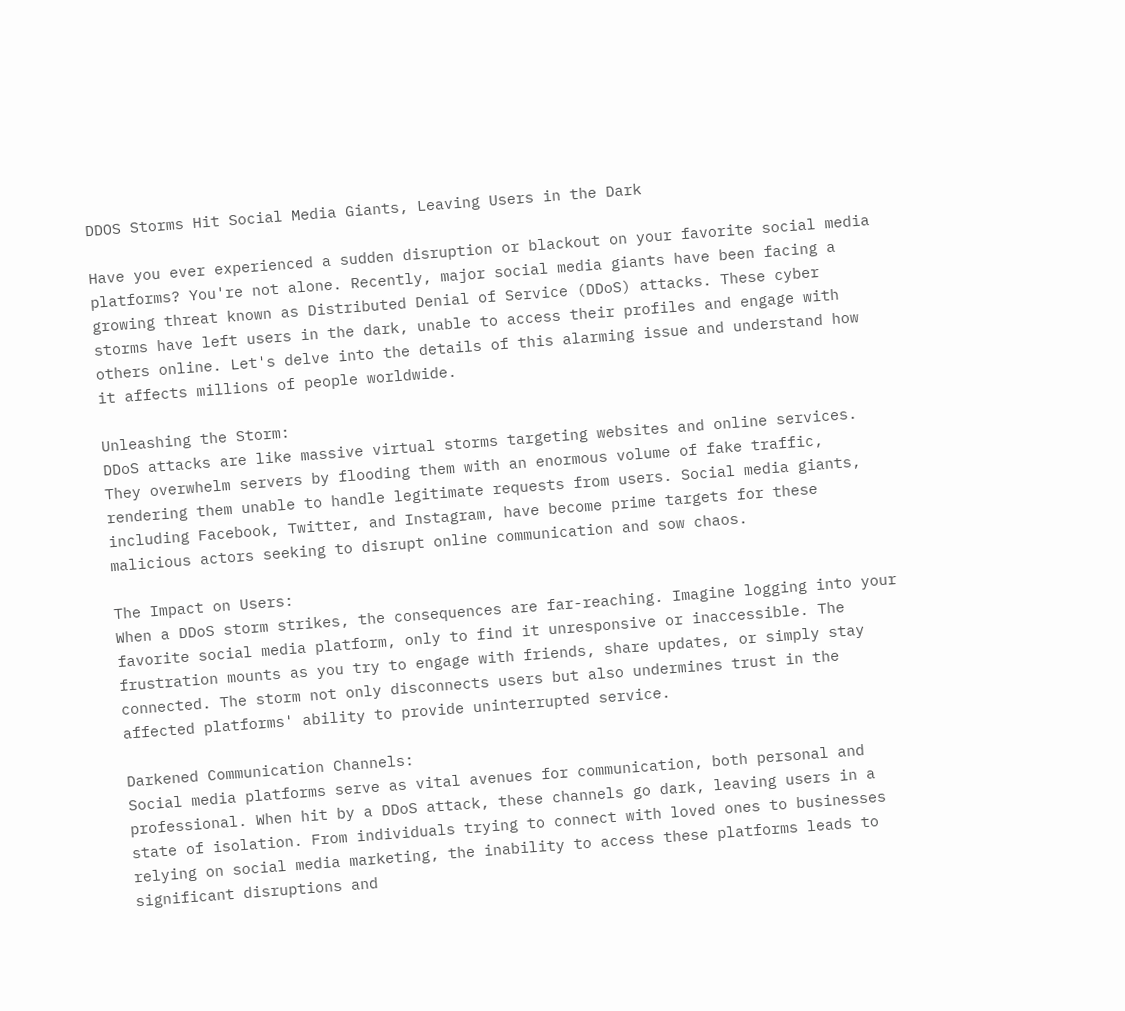DDOS Storms Hit Social Media Giants, Leaving Users in the Dark

Have you ever experienced a sudden disruption or blackout on your favorite social media platforms? You're not alone. Recently, major social media giants have been facing a growing threat known as Distributed Denial of Service (DDoS) attacks. These cyber storms have left users in the dark, unable to access their profiles and engage with others online. Let's delve into the details of this alarming issue and understand how it affects millions of people worldwide.

Unleashing the Storm:
DDoS attacks are like massive virtual storms targeting websites and online services. They overwhelm servers by flooding them with an enormous volume of fake traffic, rendering them unable to handle legitimate requests from users. Social media giants, including Facebook, Twitter, and Instagram, have become prime targets for these malicious actors seeking to disrupt online communication and sow chaos.

The Impact on Users:
When a DDoS storm strikes, the consequences are far-reaching. Imagine logging into your favorite social media platform, only to find it unresponsive or inaccessible. The frustration mounts as you try to engage with friends, share updates, or simply stay connected. The storm not only disconnects users but also undermines trust in the affected platforms' ability to provide uninterrupted service.

Darkened Communication Channels:
Social media platforms serve as vital avenues for communication, both personal and professional. When hit by a DDoS attack, these channels go dark, leaving users in a state of isolation. From individuals trying to connect with loved ones to businesses relying on social media marketing, the inability to access these platforms leads to significant disruptions and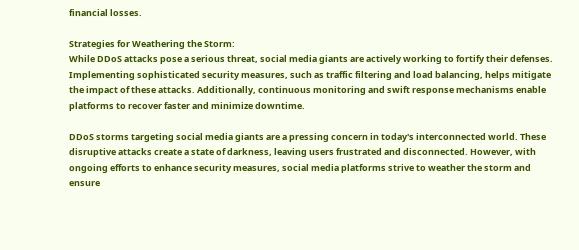financial losses.

Strategies for Weathering the Storm:
While DDoS attacks pose a serious threat, social media giants are actively working to fortify their defenses. Implementing sophisticated security measures, such as traffic filtering and load balancing, helps mitigate the impact of these attacks. Additionally, continuous monitoring and swift response mechanisms enable platforms to recover faster and minimize downtime.

DDoS storms targeting social media giants are a pressing concern in today's interconnected world. These disruptive attacks create a state of darkness, leaving users frustrated and disconnected. However, with ongoing efforts to enhance security measures, social media platforms strive to weather the storm and ensure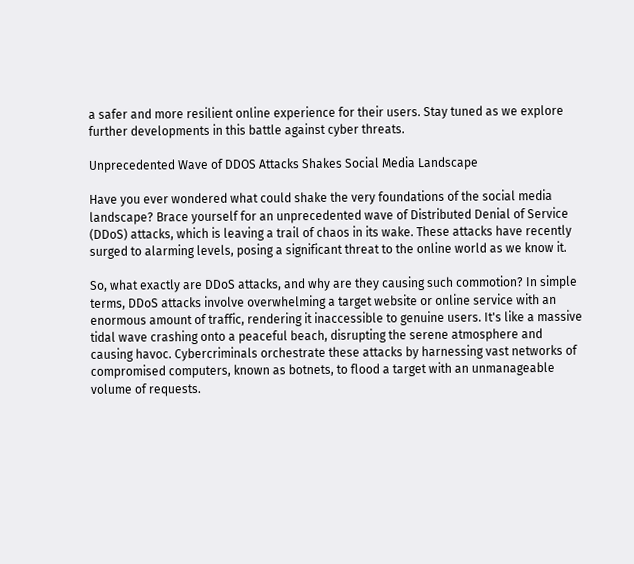a safer and more resilient online experience for their users. Stay tuned as we explore further developments in this battle against cyber threats.

Unprecedented Wave of DDOS Attacks Shakes Social Media Landscape

Have you ever wondered what could shake the very foundations of the social media landscape? Brace yourself for an unprecedented wave of Distributed Denial of Service (DDoS) attacks, which is leaving a trail of chaos in its wake. These attacks have recently surged to alarming levels, posing a significant threat to the online world as we know it.

So, what exactly are DDoS attacks, and why are they causing such commotion? In simple terms, DDoS attacks involve overwhelming a target website or online service with an enormous amount of traffic, rendering it inaccessible to genuine users. It's like a massive tidal wave crashing onto a peaceful beach, disrupting the serene atmosphere and causing havoc. Cybercriminals orchestrate these attacks by harnessing vast networks of compromised computers, known as botnets, to flood a target with an unmanageable volume of requests.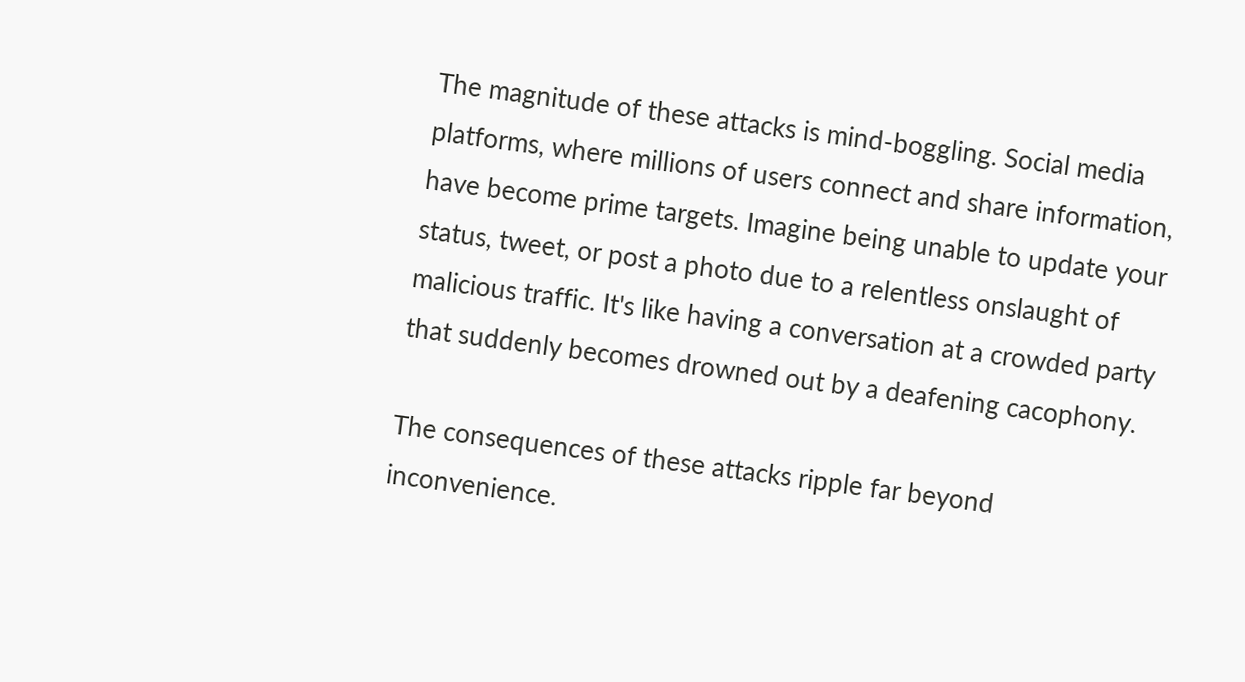The magnitude of these attacks is mind-boggling. Social media platforms, where millions of users connect and share information, have become prime targets. Imagine being unable to update your status, tweet, or post a photo due to a relentless onslaught of malicious traffic. It's like having a conversation at a crowded party that suddenly becomes drowned out by a deafening cacophony.

The consequences of these attacks ripple far beyond inconvenience.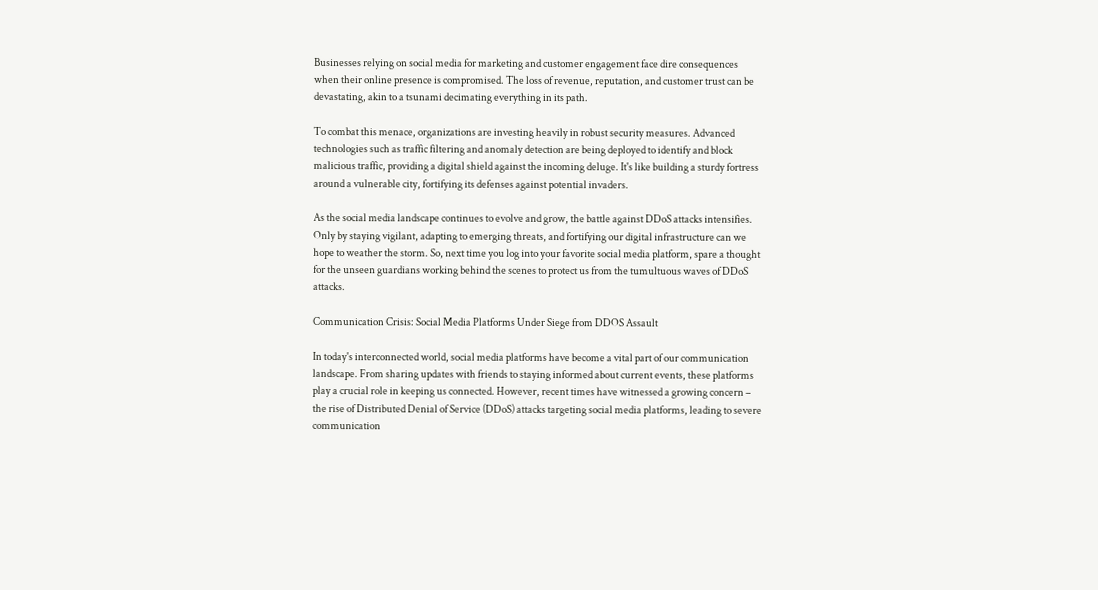Businesses relying on social media for marketing and customer engagement face dire consequences when their online presence is compromised. The loss of revenue, reputation, and customer trust can be devastating, akin to a tsunami decimating everything in its path.

To combat this menace, organizations are investing heavily in robust security measures. Advanced technologies such as traffic filtering and anomaly detection are being deployed to identify and block malicious traffic, providing a digital shield against the incoming deluge. It's like building a sturdy fortress around a vulnerable city, fortifying its defenses against potential invaders.

As the social media landscape continues to evolve and grow, the battle against DDoS attacks intensifies. Only by staying vigilant, adapting to emerging threats, and fortifying our digital infrastructure can we hope to weather the storm. So, next time you log into your favorite social media platform, spare a thought for the unseen guardians working behind the scenes to protect us from the tumultuous waves of DDoS attacks.

Communication Crisis: Social Media Platforms Under Siege from DDOS Assault

In today's interconnected world, social media platforms have become a vital part of our communication landscape. From sharing updates with friends to staying informed about current events, these platforms play a crucial role in keeping us connected. However, recent times have witnessed a growing concern – the rise of Distributed Denial of Service (DDoS) attacks targeting social media platforms, leading to severe communication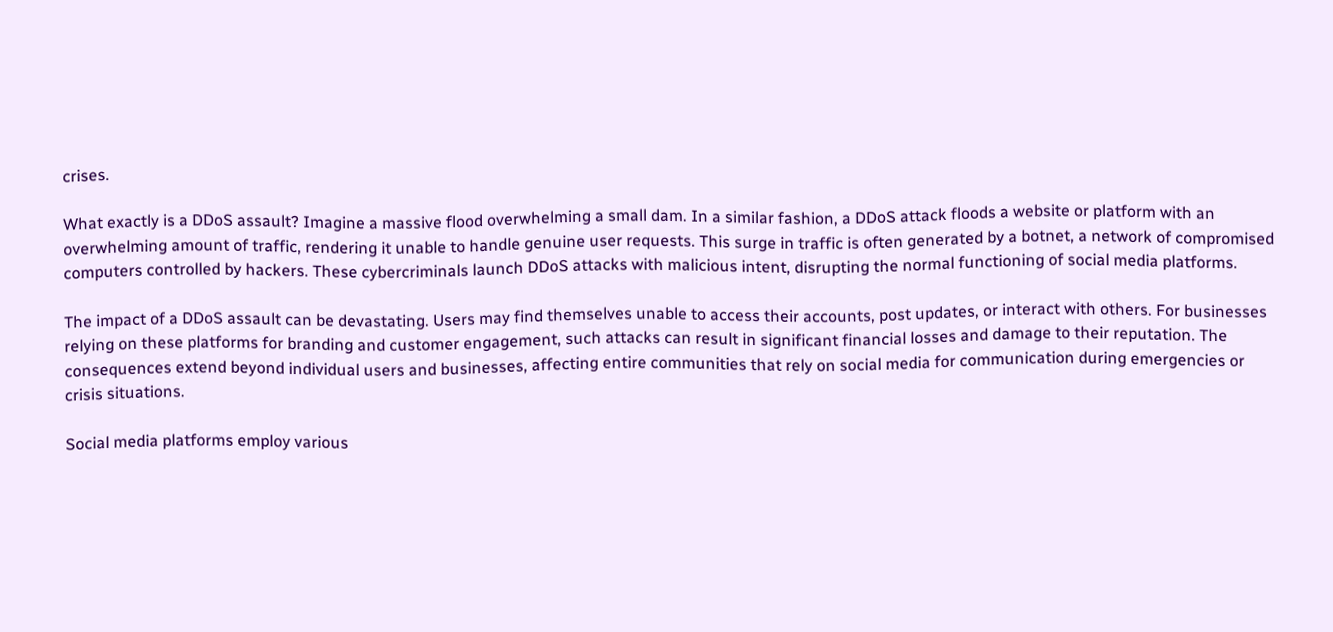crises.

What exactly is a DDoS assault? Imagine a massive flood overwhelming a small dam. In a similar fashion, a DDoS attack floods a website or platform with an overwhelming amount of traffic, rendering it unable to handle genuine user requests. This surge in traffic is often generated by a botnet, a network of compromised computers controlled by hackers. These cybercriminals launch DDoS attacks with malicious intent, disrupting the normal functioning of social media platforms.

The impact of a DDoS assault can be devastating. Users may find themselves unable to access their accounts, post updates, or interact with others. For businesses relying on these platforms for branding and customer engagement, such attacks can result in significant financial losses and damage to their reputation. The consequences extend beyond individual users and businesses, affecting entire communities that rely on social media for communication during emergencies or crisis situations.

Social media platforms employ various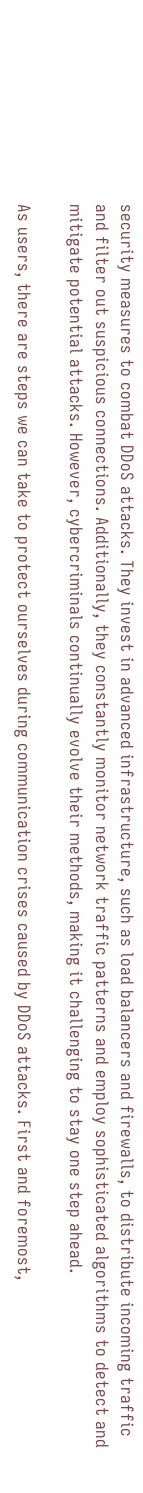security measures to combat DDoS attacks. They invest in advanced infrastructure, such as load balancers and firewalls, to distribute incoming traffic and filter out suspicious connections. Additionally, they constantly monitor network traffic patterns and employ sophisticated algorithms to detect and mitigate potential attacks. However, cybercriminals continually evolve their methods, making it challenging to stay one step ahead.

As users, there are steps we can take to protect ourselves during communication crises caused by DDoS attacks. First and foremost,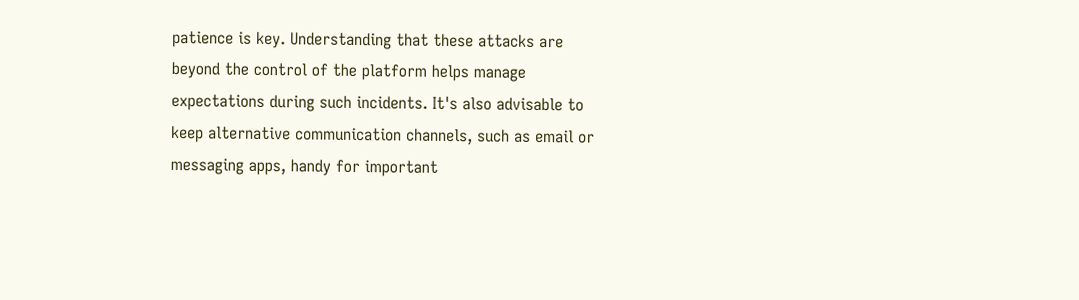patience is key. Understanding that these attacks are beyond the control of the platform helps manage expectations during such incidents. It's also advisable to keep alternative communication channels, such as email or messaging apps, handy for important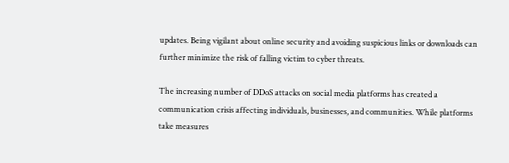updates. Being vigilant about online security and avoiding suspicious links or downloads can further minimize the risk of falling victim to cyber threats.

The increasing number of DDoS attacks on social media platforms has created a communication crisis affecting individuals, businesses, and communities. While platforms take measures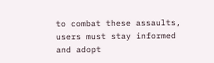to combat these assaults, users must stay informed and adopt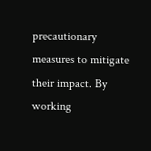precautionary measures to mitigate their impact. By working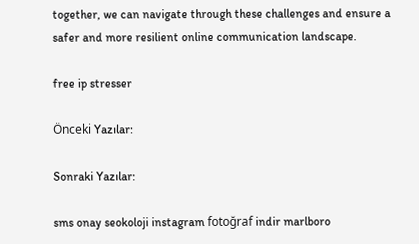together, we can navigate through these challenges and ensure a safer and more resilient online communication landscape.

free ip stresser

Önceki Yazılar:

Sonraki Yazılar:

sms onay seokoloji instagram fotoğraf indir marlboro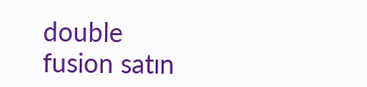double fusion satın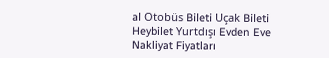al Otobüs Bileti Uçak Bileti Heybilet Yurtdışı Evden Eve Nakliyat Fiyatları